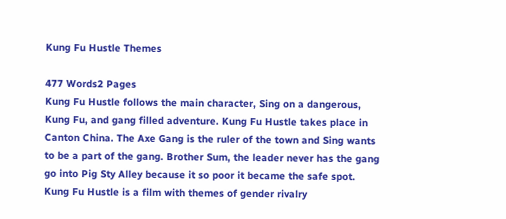Kung Fu Hustle Themes

477 Words2 Pages
Kung Fu Hustle follows the main character, Sing on a dangerous, Kung Fu, and gang filled adventure. Kung Fu Hustle takes place in Canton China. The Axe Gang is the ruler of the town and Sing wants to be a part of the gang. Brother Sum, the leader never has the gang go into Pig Sty Alley because it so poor it became the safe spot. Kung Fu Hustle is a film with themes of gender rivalry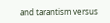and tarantism versus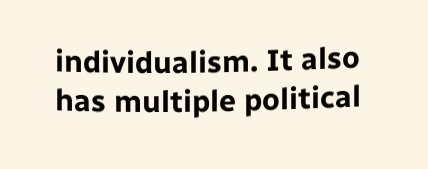individualism. It also has multiple political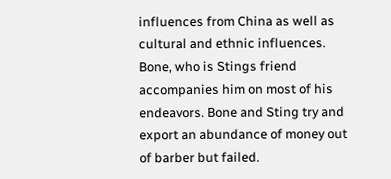influences from China as well as cultural and ethnic influences. Bone, who is Stings friend accompanies him on most of his endeavors. Bone and Sting try and export an abundance of money out of barber but failed.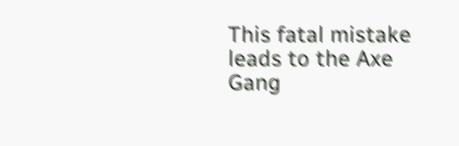This fatal mistake leads to the Axe Gang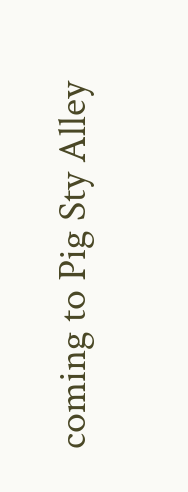coming to Pig Sty Alley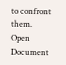to confront them.
Open Document